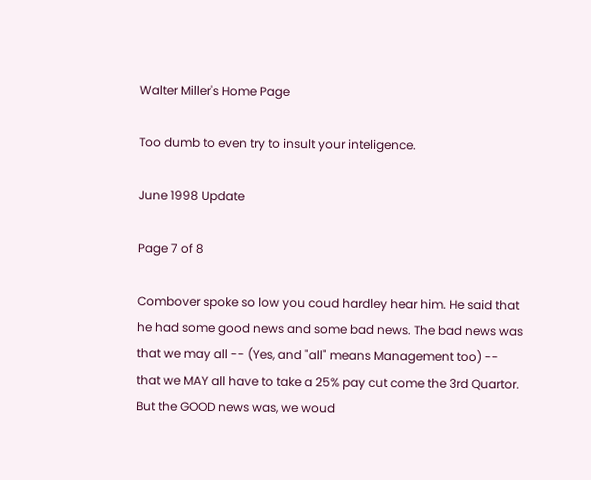Walter Miller's Home Page

Too dumb to even try to insult your inteligence.

June 1998 Update

Page 7 of 8

Combover spoke so low you coud hardley hear him. He said that he had some good news and some bad news. The bad news was that we may all -- (Yes, and "all" means Management too) -- that we MAY all have to take a 25% pay cut come the 3rd Quartor. But the GOOD news was, we woud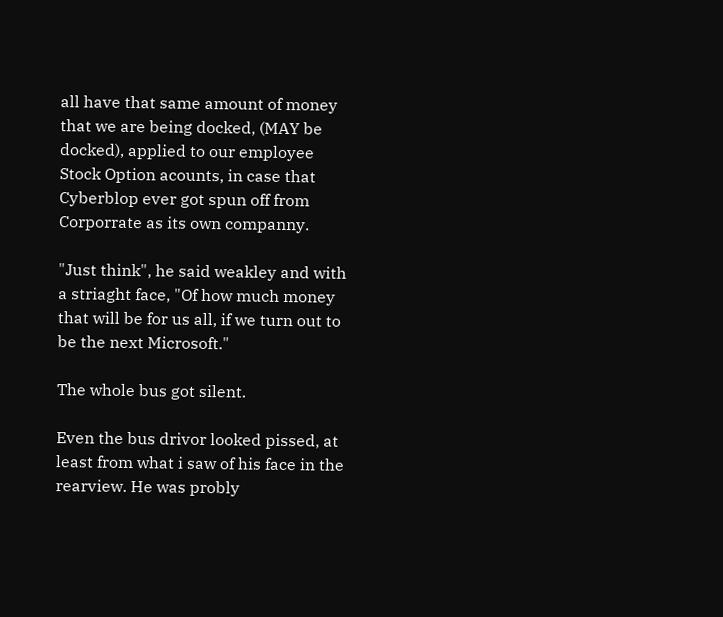all have that same amount of money that we are being docked, (MAY be docked), applied to our employee Stock Option acounts, in case that Cyberblop ever got spun off from Corporrate as its own companny.

"Just think", he said weakley and with a striaght face, "Of how much money that will be for us all, if we turn out to be the next Microsoft."

The whole bus got silent.

Even the bus drivor looked pissed, at least from what i saw of his face in the rearview. He was probly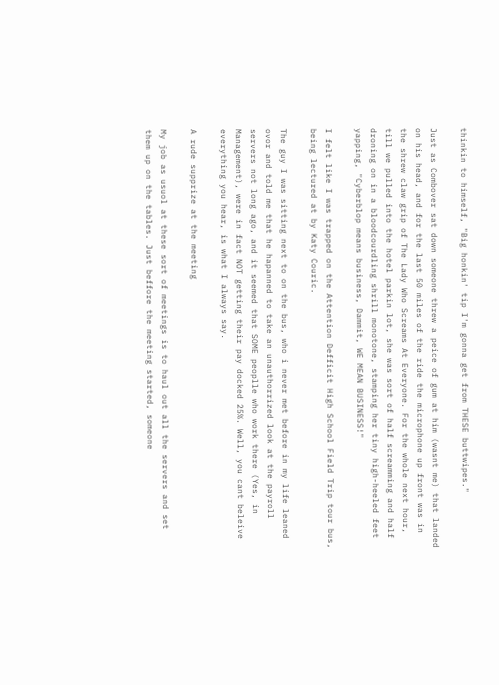thinkin to himself, "Big honkin' tip I'm gonna get from THESE buttwipes."

Just as Combover sat down someone threw a peice of gum at him (wasnt me) that landed on his head, and for the last 50 miles of the ride the microphone up front was in the shrew claw grip of The Lady Who Screams At Everyone. For the whole next hour, till we pulled into the hotel parkin lot, she was sort of half screamming and half droning on in a bloodcourdling shrill monotone, stamping her tiny high-heeled feet yapping, "Cyberblop means business, Dammit, WE MEAN BUSINESS!"

I felt like I was trapped on the Attention Defficit High School Field Trip tour bus, being lectured at by Katy Couric.

The guy I was sitting next to on the bus, who i never met before in my life leaned ovor and told me that he hapanned to take an unauthorrized look at the payroll servers not long ago, and it seemed that SOME peoplle who work there (Yes, in Management), were in fact NOT getting their pay docked 25%. Well, you cant beleive everything you hear, is what I always say.

A rude supprize at the meeting

My job as usuol at these sort of meetings is to haul out all the servers and set them up on the tables. Just beffore the meeting started, someone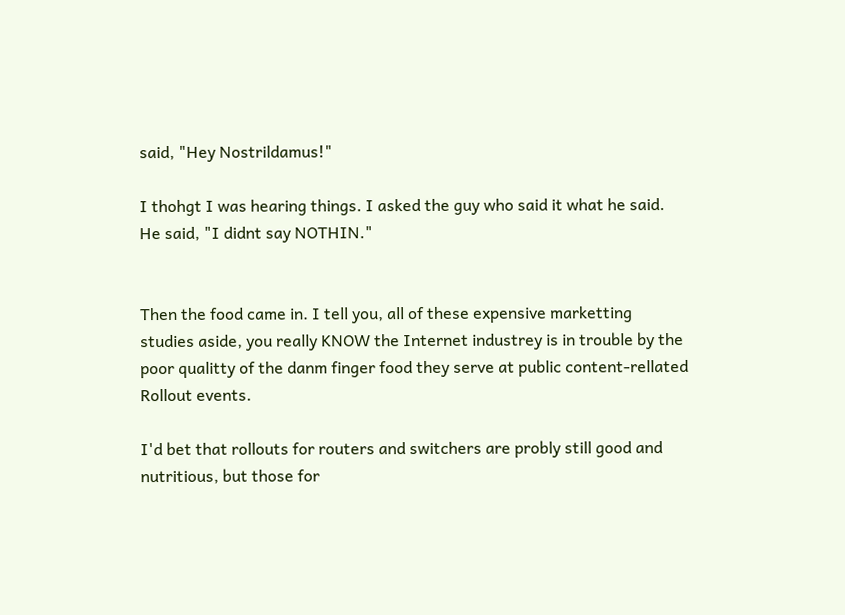said, "Hey Nostrildamus!"

I thohgt I was hearing things. I asked the guy who said it what he said. He said, "I didnt say NOTHIN."


Then the food came in. I tell you, all of these expensive marketting studies aside, you really KNOW the Internet industrey is in trouble by the poor qualitty of the danm finger food they serve at public content-rellated Rollout events.

I'd bet that rollouts for routers and switchers are probly still good and nutritious, but those for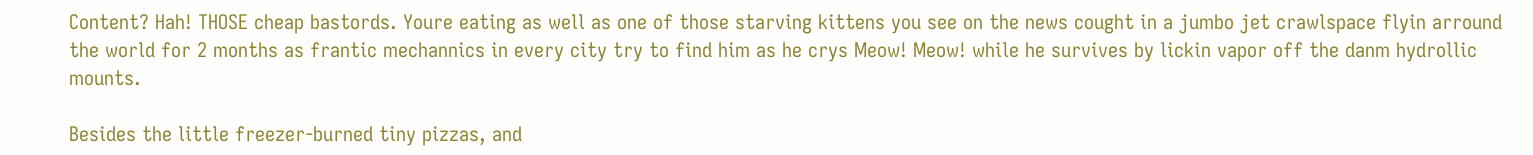Content? Hah! THOSE cheap bastords. Youre eating as well as one of those starving kittens you see on the news cought in a jumbo jet crawlspace flyin arround the world for 2 months as frantic mechannics in every city try to find him as he crys Meow! Meow! while he survives by lickin vapor off the danm hydrollic mounts.

Besides the little freezer-burned tiny pizzas, and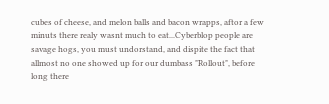cubes of cheese, and melon balls and bacon wrapps, aftor a few minuts there realy wasnt much to eat...Cyberblop people are savage hogs, you must undorstand, and dispite the fact that allmost no one showed up for our dumbass "Rollout", before long there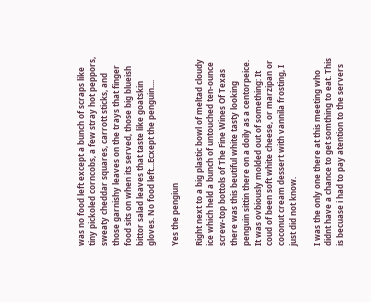was no food left except a bunch of scraps like tiny pickoled corncobs, a few stray hot peppors, sweaty cheddar squares, carrott sticks, and those garnishy leaves on the trays that finger food sits on when its served, those big blueish bittor salad leaves that taste like goatskin gloves. No food left...Ecxept the penguin....

Yes the pengiun

Right next to a big plastic bowl of meltad cloudy ice which held a bunch of untouched ten-ounce screw-top bottols of The Fine Wines Of Texas there was this beutiful white tasty looking penguin sittin there on a doily as a centorpeice. It was ovbiously molded out of something: It coud of been soft white cheese, or marzipan or coconut cream dessert with vannila frosting, I just did not know.

I was the only one there at this meeting who didnt have a chance to get somthing to eat. This is becuase i had to pay atention to the servers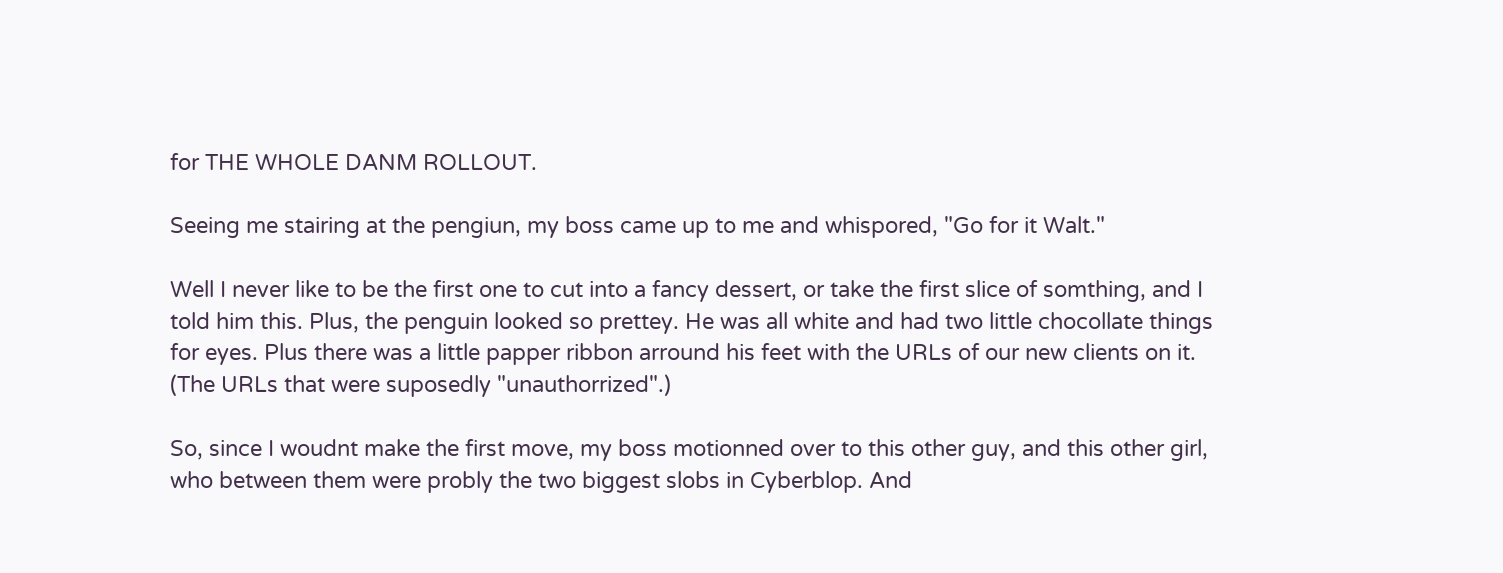for THE WHOLE DANM ROLLOUT.

Seeing me stairing at the pengiun, my boss came up to me and whispored, "Go for it Walt."

Well I never like to be the first one to cut into a fancy dessert, or take the first slice of somthing, and I told him this. Plus, the penguin looked so prettey. He was all white and had two little chocollate things for eyes. Plus there was a little papper ribbon arround his feet with the URLs of our new clients on it. (The URLs that were suposedly "unauthorrized".)

So, since I woudnt make the first move, my boss motionned over to this other guy, and this other girl, who between them were probly the two biggest slobs in Cyberblop. And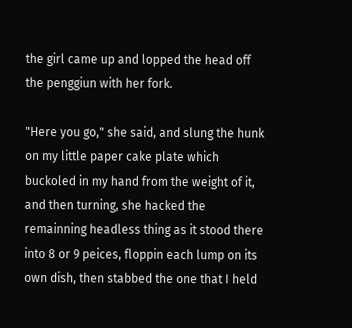the girl came up and lopped the head off the penggiun with her fork.

"Here you go," she said, and slung the hunk on my little paper cake plate which buckoled in my hand from the weight of it, and then turning, she hacked the remainning headless thing as it stood there into 8 or 9 peices, floppin each lump on its own dish, then stabbed the one that I held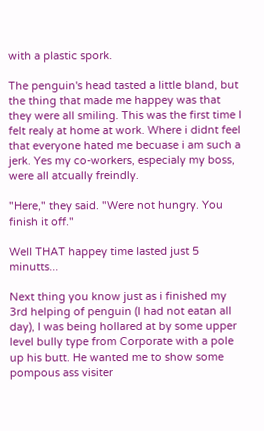with a plastic spork.

The penguin's head tasted a little bland, but the thing that made me happey was that they were all smiling. This was the first time I felt realy at home at work. Where i didnt feel that everyone hated me becuase i am such a jerk. Yes my co-workers, especialy my boss, were all atcually freindly.

"Here," they said. "Were not hungry. You finish it off."

Well THAT happey time lasted just 5 minutts...

Next thing you know just as i finished my 3rd helping of penguin (I had not eatan all day), I was being hollared at by some upper level bully type from Corporate with a pole up his butt. He wanted me to show some pompous ass visiter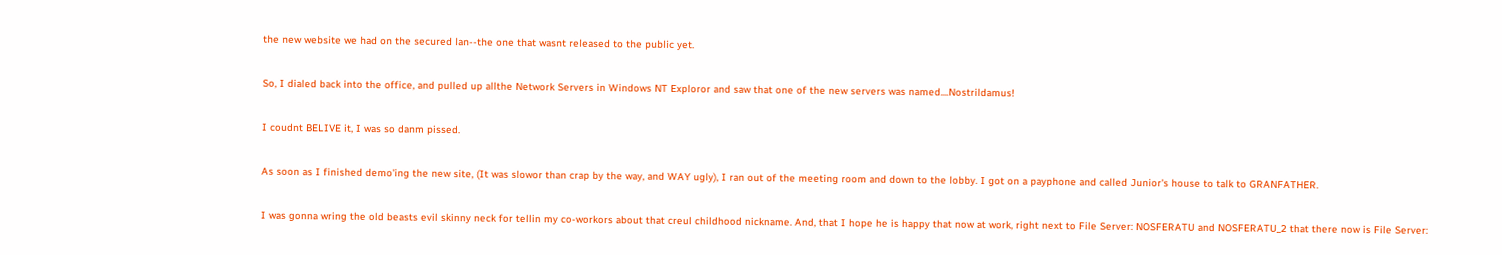the new website we had on the secured lan--the one that wasnt released to the public yet.

So, I dialed back into the office, and pulled up allthe Network Servers in Windows NT Exploror and saw that one of the new servers was named....Nostrildamus!

I coudnt BELIVE it, I was so danm pissed.

As soon as I finished demo'ing the new site, (It was slowor than crap by the way, and WAY ugly), I ran out of the meeting room and down to the lobby. I got on a payphone and called Junior's house to talk to GRANFATHER.

I was gonna wring the old beasts evil skinny neck for tellin my co-workors about that creul childhood nickname. And, that I hope he is happy that now at work, right next to File Server: NOSFERATU and NOSFERATU_2 that there now is File Server: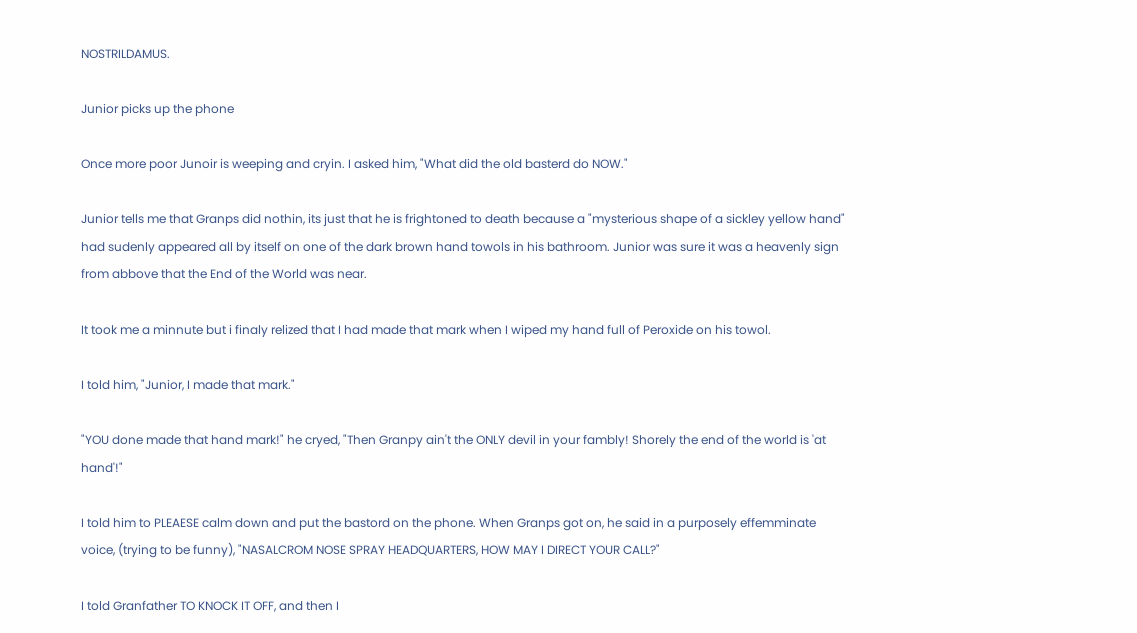NOSTRILDAMUS.

Junior picks up the phone

Once more poor Junoir is weeping and cryin. I asked him, "What did the old basterd do NOW."

Junior tells me that Granps did nothin, its just that he is frightoned to death because a "mysterious shape of a sickley yellow hand" had sudenly appeared all by itself on one of the dark brown hand towols in his bathroom. Junior was sure it was a heavenly sign from abbove that the End of the World was near.

It took me a minnute but i finaly relized that I had made that mark when I wiped my hand full of Peroxide on his towol.

I told him, "Junior, I made that mark."

"YOU done made that hand mark!" he cryed, "Then Granpy ain't the ONLY devil in your fambly! Shorely the end of the world is 'at hand'!"

I told him to PLEAESE calm down and put the bastord on the phone. When Granps got on, he said in a purposely effemminate voice, (trying to be funny), "NASALCROM NOSE SPRAY HEADQUARTERS, HOW MAY I DIRECT YOUR CALL?"

I told Granfather TO KNOCK IT OFF, and then I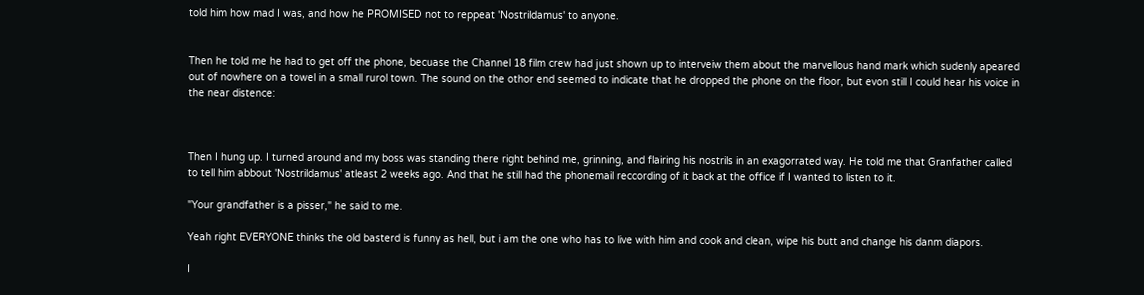told him how mad I was, and how he PROMISED not to reppeat 'Nostrildamus' to anyone.


Then he told me he had to get off the phone, becuase the Channel 18 film crew had just shown up to interveiw them about the marvellous hand mark which sudenly apeared out of nowhere on a towel in a small rurol town. The sound on the othor end seemed to indicate that he dropped the phone on the floor, but evon still I could hear his voice in the near distence:



Then I hung up. I turned around and my boss was standing there right behind me, grinning, and flairing his nostrils in an exagorrated way. He told me that Granfather called to tell him abbout 'Nostrildamus' atleast 2 weeks ago. And that he still had the phonemail reccording of it back at the office if I wanted to listen to it.

"Your grandfather is a pisser," he said to me.

Yeah right EVERYONE thinks the old basterd is funny as hell, but i am the one who has to live with him and cook and clean, wipe his butt and change his danm diapors.

I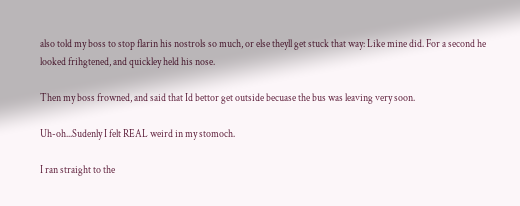also told my boss to stop flarin his nostrols so much, or else theyll get stuck that way: Like mine did. For a second he looked frihgtened, and quickley held his nose.

Then my boss frowned, and said that Id bettor get outside becuase the bus was leaving very soon.

Uh-oh...Sudenly I felt REAL weird in my stomoch.

I ran straight to the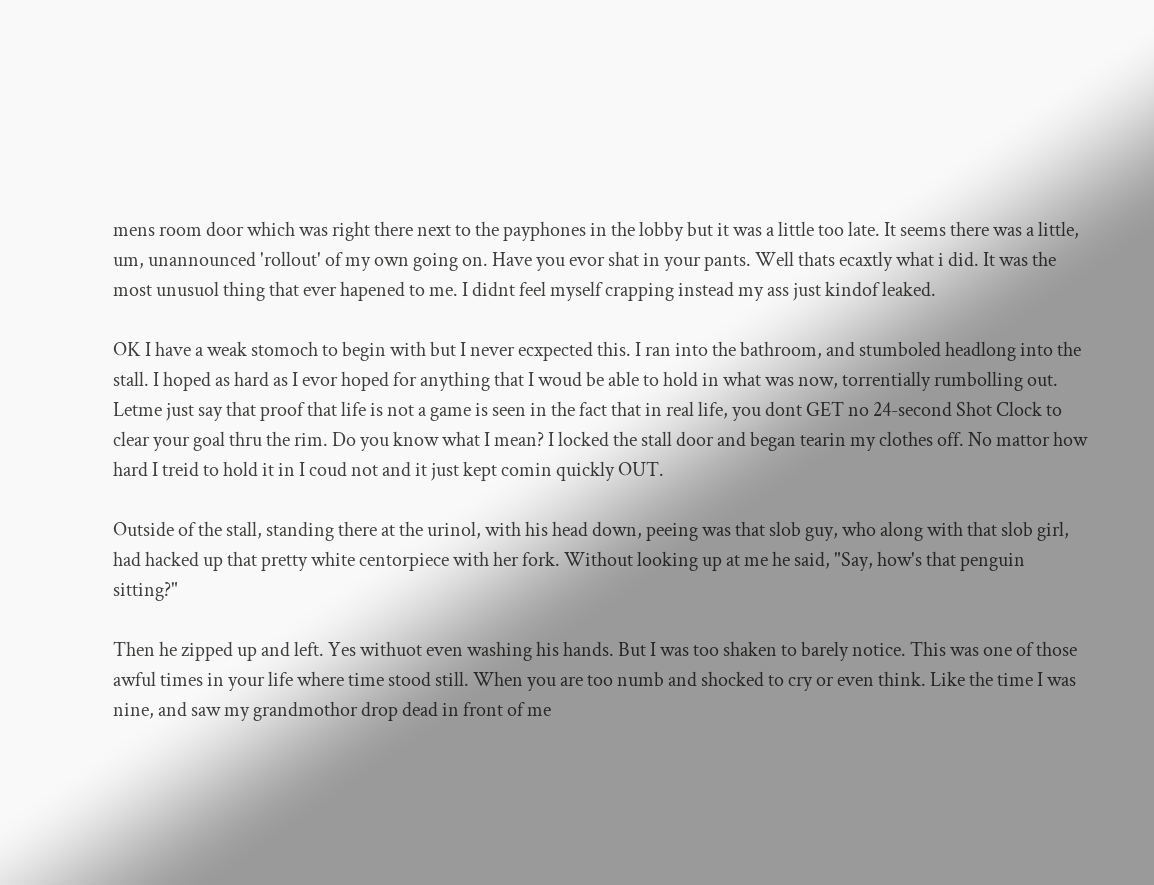mens room door which was right there next to the payphones in the lobby but it was a little too late. It seems there was a little, um, unannounced 'rollout' of my own going on. Have you evor shat in your pants. Well thats ecaxtly what i did. It was the most unusuol thing that ever hapened to me. I didnt feel myself crapping instead my ass just kindof leaked.

OK I have a weak stomoch to begin with but I never ecxpected this. I ran into the bathroom, and stumboled headlong into the stall. I hoped as hard as I evor hoped for anything that I woud be able to hold in what was now, torrentially rumbolling out. Letme just say that proof that life is not a game is seen in the fact that in real life, you dont GET no 24-second Shot Clock to clear your goal thru the rim. Do you know what I mean? I locked the stall door and began tearin my clothes off. No mattor how hard I treid to hold it in I coud not and it just kept comin quickly OUT.

Outside of the stall, standing there at the urinol, with his head down, peeing was that slob guy, who along with that slob girl, had hacked up that pretty white centorpiece with her fork. Without looking up at me he said, "Say, how's that penguin sitting?"

Then he zipped up and left. Yes withuot even washing his hands. But I was too shaken to barely notice. This was one of those awful times in your life where time stood still. When you are too numb and shocked to cry or even think. Like the time I was nine, and saw my grandmothor drop dead in front of me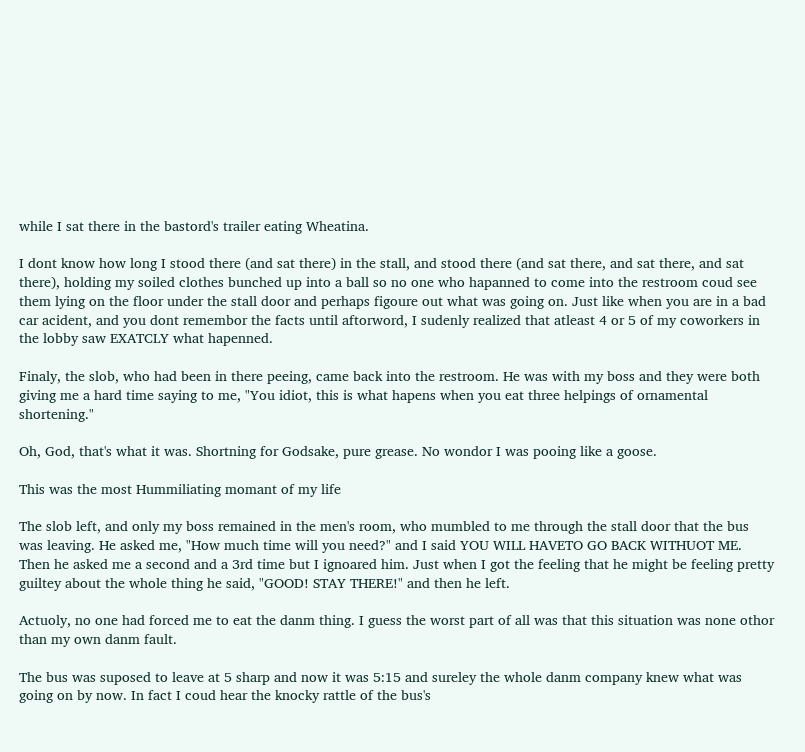while I sat there in the bastord's trailer eating Wheatina.

I dont know how long I stood there (and sat there) in the stall, and stood there (and sat there, and sat there, and sat there), holding my soiled clothes bunched up into a ball so no one who hapanned to come into the restroom coud see them lying on the floor under the stall door and perhaps figoure out what was going on. Just like when you are in a bad car acident, and you dont remembor the facts until aftorword, I sudenly realized that atleast 4 or 5 of my coworkers in the lobby saw EXATCLY what hapenned.

Finaly, the slob, who had been in there peeing, came back into the restroom. He was with my boss and they were both giving me a hard time saying to me, "You idiot, this is what hapens when you eat three helpings of ornamental shortening."

Oh, God, that's what it was. Shortning for Godsake, pure grease. No wondor I was pooing like a goose.

This was the most Hummiliating momant of my life

The slob left, and only my boss remained in the men's room, who mumbled to me through the stall door that the bus was leaving. He asked me, "How much time will you need?" and I said YOU WILL HAVETO GO BACK WITHUOT ME. Then he asked me a second and a 3rd time but I ignoared him. Just when I got the feeling that he might be feeling pretty guiltey about the whole thing he said, "GOOD! STAY THERE!" and then he left.

Actuoly, no one had forced me to eat the danm thing. I guess the worst part of all was that this situation was none othor than my own danm fault.

The bus was suposed to leave at 5 sharp and now it was 5:15 and sureley the whole danm company knew what was going on by now. In fact I coud hear the knocky rattle of the bus's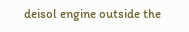deisol engine outside the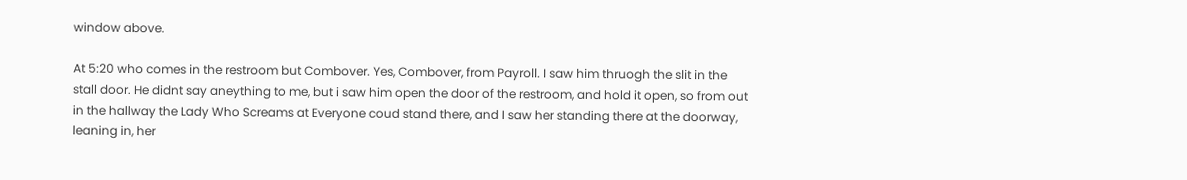window above.

At 5:20 who comes in the restroom but Combover. Yes, Combover, from Payroll. I saw him thruogh the slit in the stall door. He didnt say aneything to me, but i saw him open the door of the restroom, and hold it open, so from out in the hallway the Lady Who Screams at Everyone coud stand there, and I saw her standing there at the doorway, leaning in, her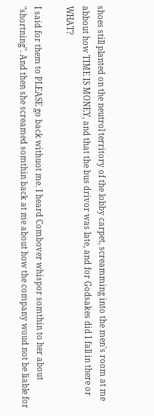shoes still planted on the neutrol territory of the lobby carpet, screamming into the men's room at me abbout how TIME IS MONEY, and that the bus drivor was late, and for Godsakes did I fall in there or WHAT?

I said for them to PLEASE go back withuot me. I heard Combover whispor somthin to her about "shortning". And then she screamed somthin back at me about how the company woud not be liable for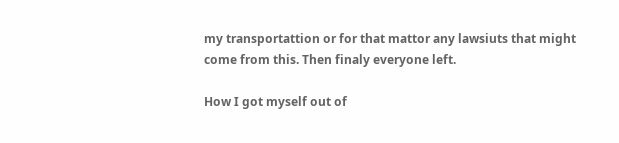my transportattion or for that mattor any lawsiuts that might come from this. Then finaly everyone left.

How I got myself out of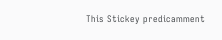This Stickey predicamment